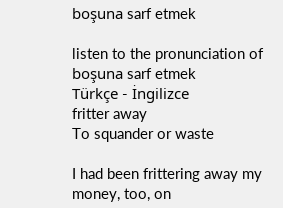boşuna sarf etmek

listen to the pronunciation of boşuna sarf etmek
Türkçe - İngilizce
fritter away
To squander or waste

I had been frittering away my money, too, on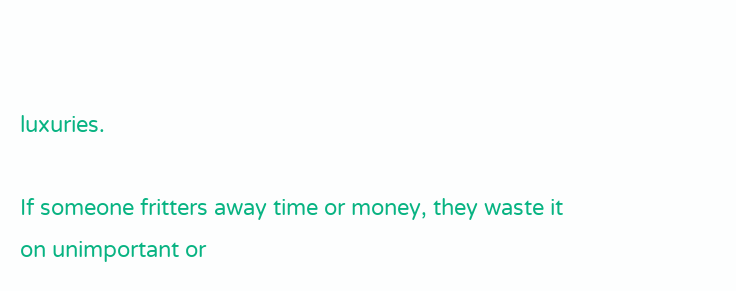luxuries.

If someone fritters away time or money, they waste it on unimportant or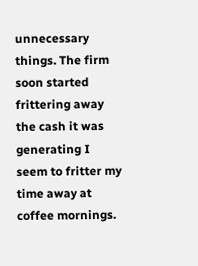unnecessary things. The firm soon started frittering away the cash it was generating I seem to fritter my time away at coffee mornings.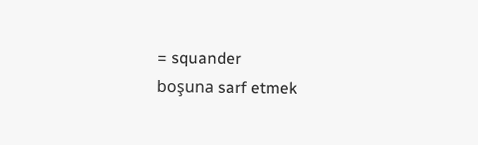= squander
boşuna sarf etmek